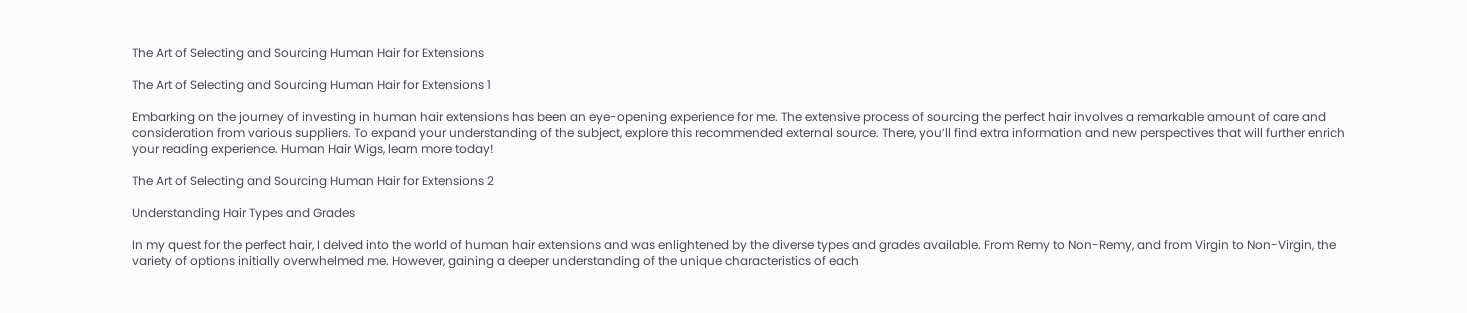The Art of Selecting and Sourcing Human Hair for Extensions

The Art of Selecting and Sourcing Human Hair for Extensions 1

Embarking on the journey of investing in human hair extensions has been an eye-opening experience for me. The extensive process of sourcing the perfect hair involves a remarkable amount of care and consideration from various suppliers. To expand your understanding of the subject, explore this recommended external source. There, you’ll find extra information and new perspectives that will further enrich your reading experience. Human Hair Wigs, learn more today!

The Art of Selecting and Sourcing Human Hair for Extensions 2

Understanding Hair Types and Grades

In my quest for the perfect hair, I delved into the world of human hair extensions and was enlightened by the diverse types and grades available. From Remy to Non-Remy, and from Virgin to Non-Virgin, the variety of options initially overwhelmed me. However, gaining a deeper understanding of the unique characteristics of each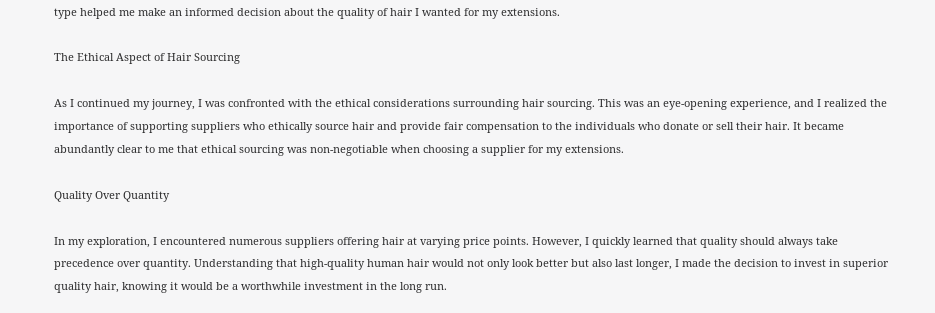type helped me make an informed decision about the quality of hair I wanted for my extensions.

The Ethical Aspect of Hair Sourcing

As I continued my journey, I was confronted with the ethical considerations surrounding hair sourcing. This was an eye-opening experience, and I realized the importance of supporting suppliers who ethically source hair and provide fair compensation to the individuals who donate or sell their hair. It became abundantly clear to me that ethical sourcing was non-negotiable when choosing a supplier for my extensions.

Quality Over Quantity

In my exploration, I encountered numerous suppliers offering hair at varying price points. However, I quickly learned that quality should always take precedence over quantity. Understanding that high-quality human hair would not only look better but also last longer, I made the decision to invest in superior quality hair, knowing it would be a worthwhile investment in the long run.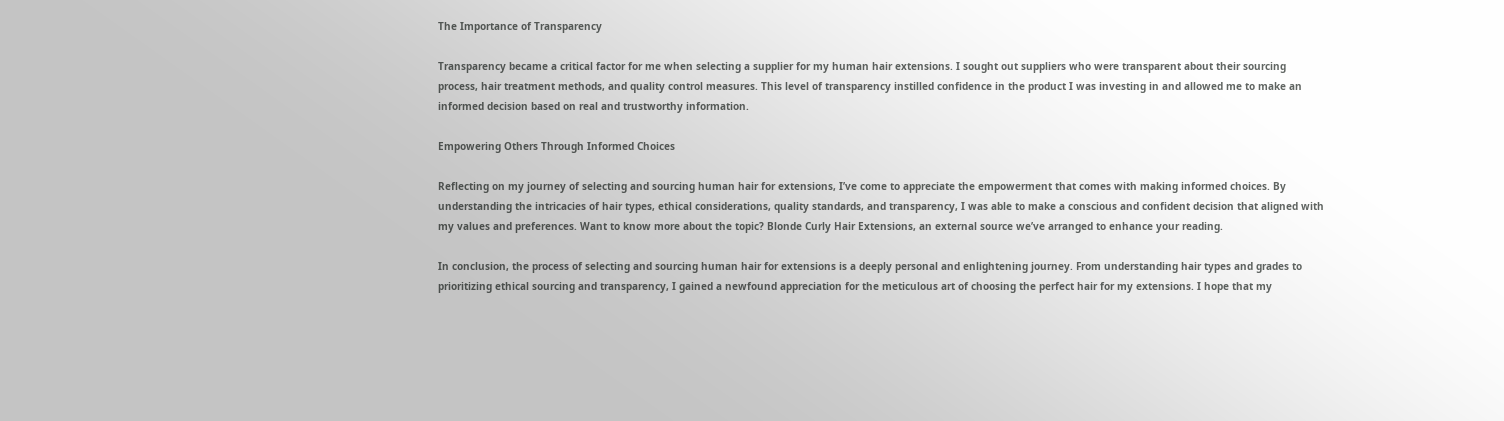The Importance of Transparency

Transparency became a critical factor for me when selecting a supplier for my human hair extensions. I sought out suppliers who were transparent about their sourcing process, hair treatment methods, and quality control measures. This level of transparency instilled confidence in the product I was investing in and allowed me to make an informed decision based on real and trustworthy information.

Empowering Others Through Informed Choices

Reflecting on my journey of selecting and sourcing human hair for extensions, I’ve come to appreciate the empowerment that comes with making informed choices. By understanding the intricacies of hair types, ethical considerations, quality standards, and transparency, I was able to make a conscious and confident decision that aligned with my values and preferences. Want to know more about the topic? Blonde Curly Hair Extensions, an external source we’ve arranged to enhance your reading.

In conclusion, the process of selecting and sourcing human hair for extensions is a deeply personal and enlightening journey. From understanding hair types and grades to prioritizing ethical sourcing and transparency, I gained a newfound appreciation for the meticulous art of choosing the perfect hair for my extensions. I hope that my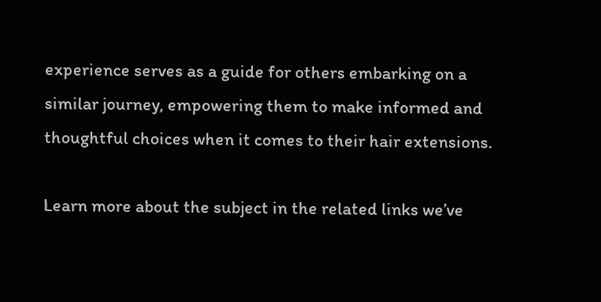experience serves as a guide for others embarking on a similar journey, empowering them to make informed and thoughtful choices when it comes to their hair extensions.

Learn more about the subject in the related links we’ve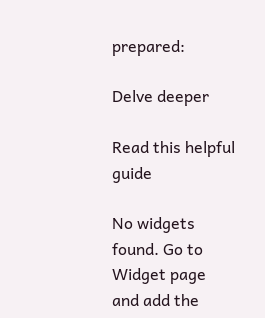prepared:

Delve deeper

Read this helpful guide

No widgets found. Go to Widget page and add the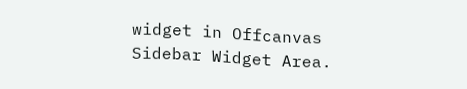widget in Offcanvas Sidebar Widget Area.